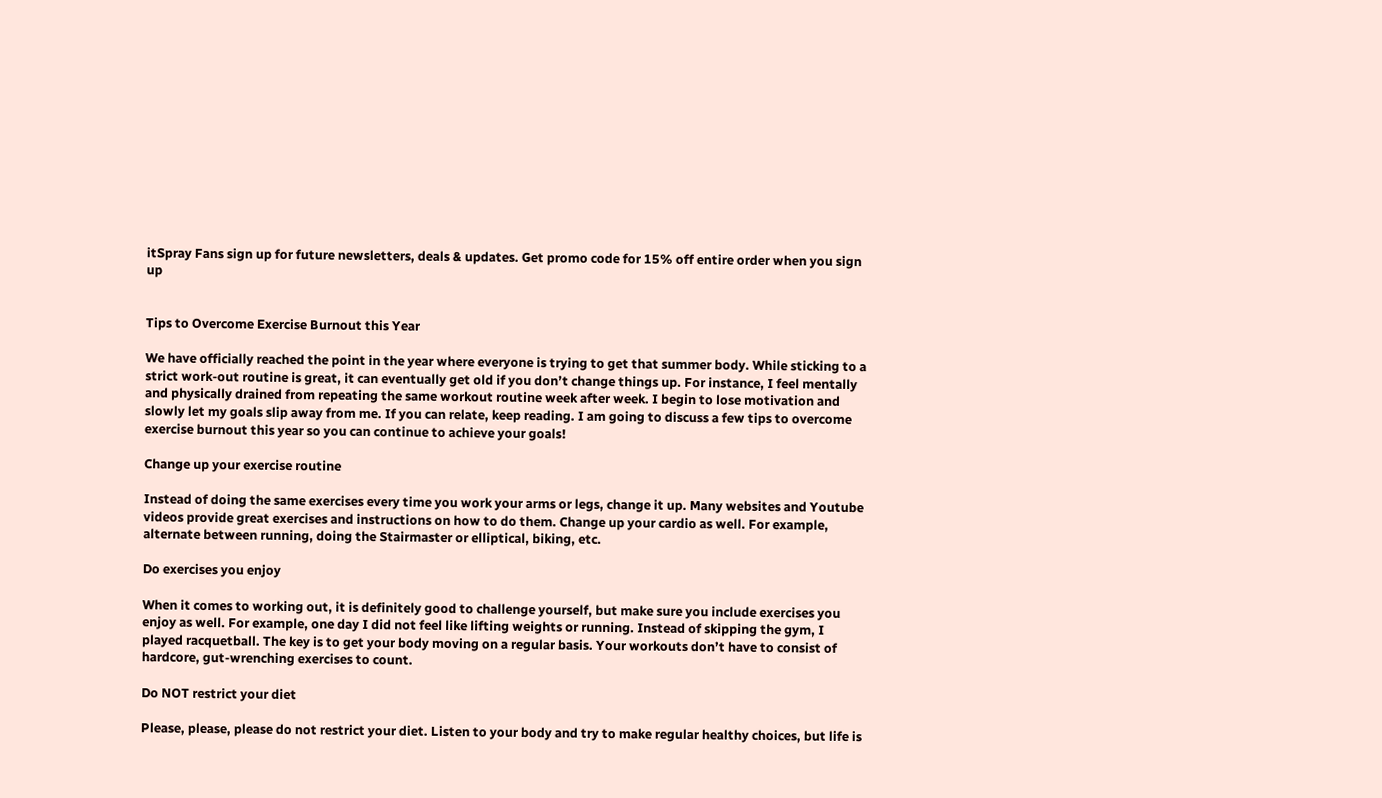itSpray Fans sign up for future newsletters, deals & updates. Get promo code for 15% off entire order when you sign up


Tips to Overcome Exercise Burnout this Year

We have officially reached the point in the year where everyone is trying to get that summer body. While sticking to a strict work-out routine is great, it can eventually get old if you don’t change things up. For instance, I feel mentally and physically drained from repeating the same workout routine week after week. I begin to lose motivation and slowly let my goals slip away from me. If you can relate, keep reading. I am going to discuss a few tips to overcome exercise burnout this year so you can continue to achieve your goals!

Change up your exercise routine

Instead of doing the same exercises every time you work your arms or legs, change it up. Many websites and Youtube videos provide great exercises and instructions on how to do them. Change up your cardio as well. For example, alternate between running, doing the Stairmaster or elliptical, biking, etc.

Do exercises you enjoy

When it comes to working out, it is definitely good to challenge yourself, but make sure you include exercises you enjoy as well. For example, one day I did not feel like lifting weights or running. Instead of skipping the gym, I played racquetball. The key is to get your body moving on a regular basis. Your workouts don’t have to consist of hardcore, gut-wrenching exercises to count.

Do NOT restrict your diet

Please, please, please do not restrict your diet. Listen to your body and try to make regular healthy choices, but life is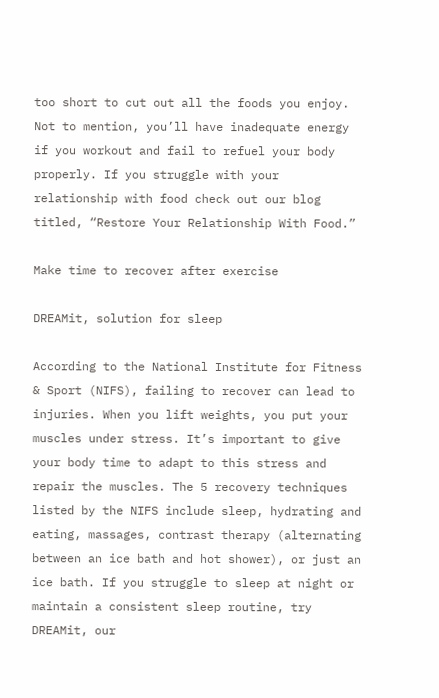too short to cut out all the foods you enjoy. Not to mention, you’ll have inadequate energy if you workout and fail to refuel your body properly. If you struggle with your relationship with food check out our blog titled, “Restore Your Relationship With Food.”

Make time to recover after exercise

DREAMit, solution for sleep

According to the National Institute for Fitness & Sport (NIFS), failing to recover can lead to injuries. When you lift weights, you put your muscles under stress. It’s important to give your body time to adapt to this stress and repair the muscles. The 5 recovery techniques listed by the NIFS include sleep, hydrating and eating, massages, contrast therapy (alternating between an ice bath and hot shower), or just an ice bath. If you struggle to sleep at night or maintain a consistent sleep routine, try DREAMit, our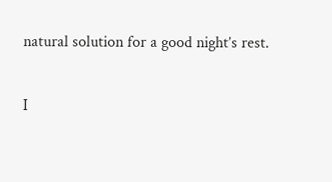natural solution for a good night’s rest.

I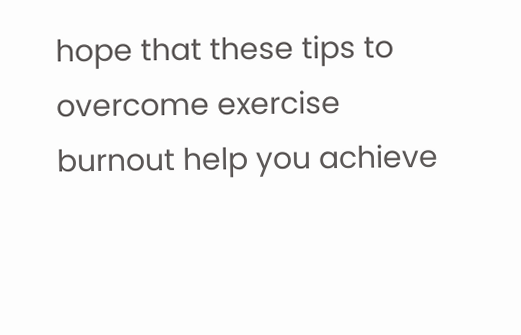hope that these tips to overcome exercise burnout help you achieve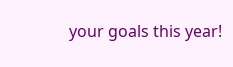your goals this year!